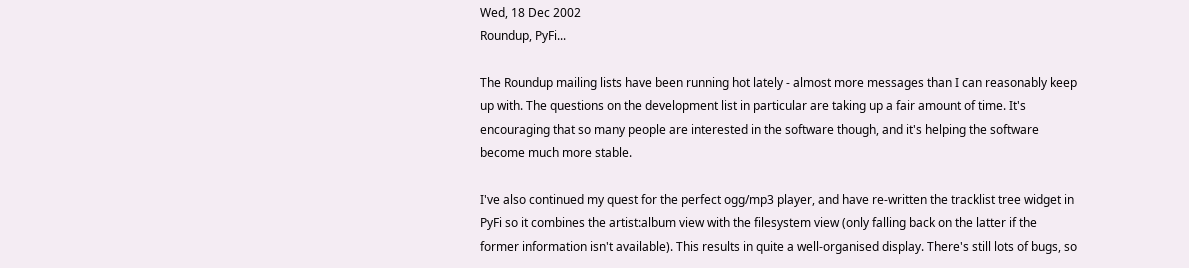Wed, 18 Dec 2002
Roundup, PyFi...

The Roundup mailing lists have been running hot lately - almost more messages than I can reasonably keep up with. The questions on the development list in particular are taking up a fair amount of time. It's encouraging that so many people are interested in the software though, and it's helping the software become much more stable.

I've also continued my quest for the perfect ogg/mp3 player, and have re-written the tracklist tree widget in PyFi so it combines the artist:album view with the filesystem view (only falling back on the latter if the former information isn't available). This results in quite a well-organised display. There's still lots of bugs, so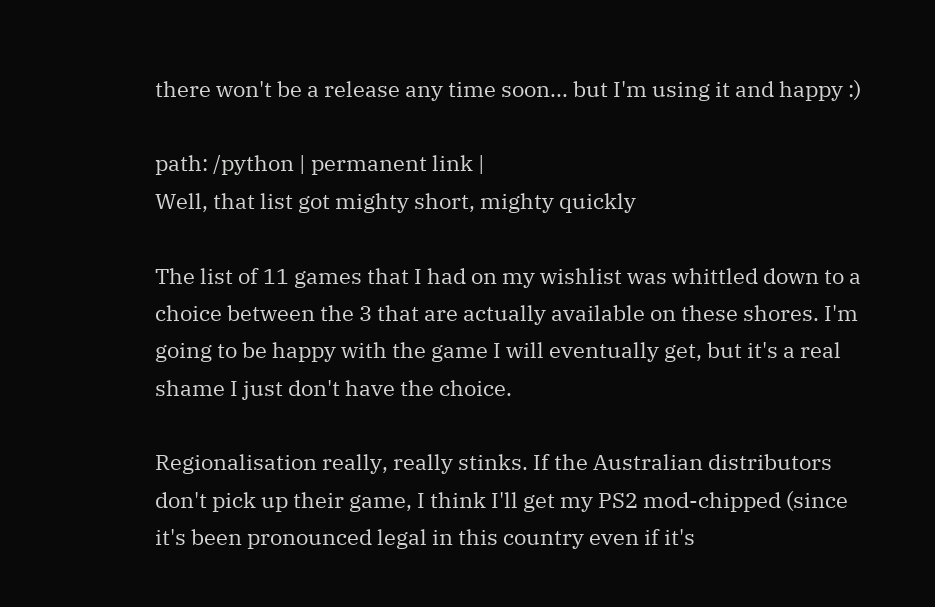there won't be a release any time soon... but I'm using it and happy :)

path: /python | permanent link |
Well, that list got mighty short, mighty quickly

The list of 11 games that I had on my wishlist was whittled down to a choice between the 3 that are actually available on these shores. I'm going to be happy with the game I will eventually get, but it's a real shame I just don't have the choice.

Regionalisation really, really stinks. If the Australian distributors don't pick up their game, I think I'll get my PS2 mod-chipped (since it's been pronounced legal in this country even if it's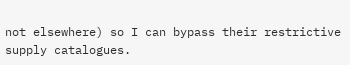not elsewhere) so I can bypass their restrictive supply catalogues.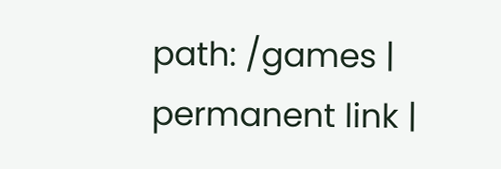path: /games | permanent link |